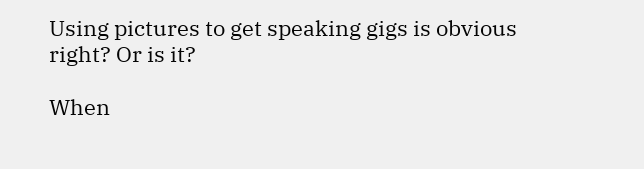Using pictures to get speaking gigs is obvious right? Or is it?

When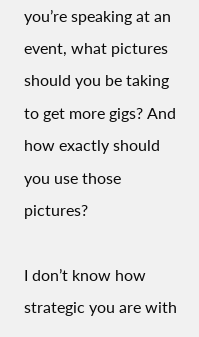you’re speaking at an event, what pictures should you be taking to get more gigs? And how exactly should you use those pictures?

I don’t know how strategic you are with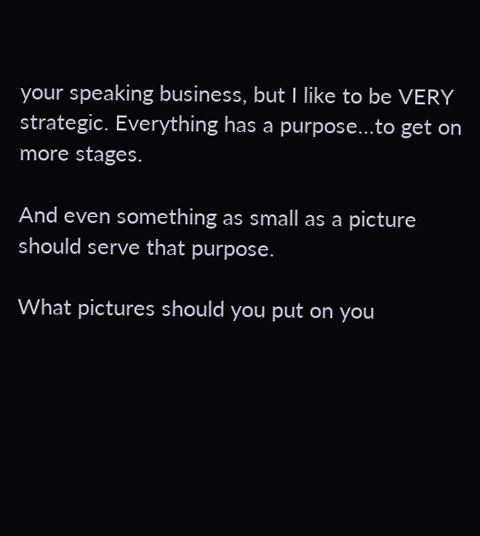your speaking business, but I like to be VERY strategic. Everything has a purpose…to get on more stages.

And even something as small as a picture should serve that purpose.

What pictures should you put on you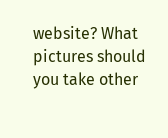website? What pictures should you take other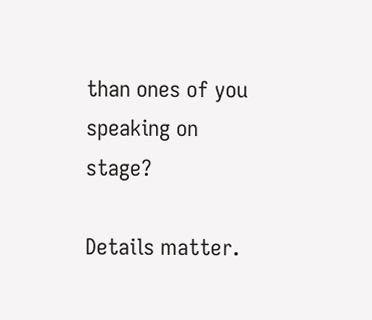than ones of you speaking on stage?

Details matter.